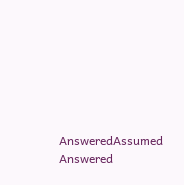AnsweredAssumed Answered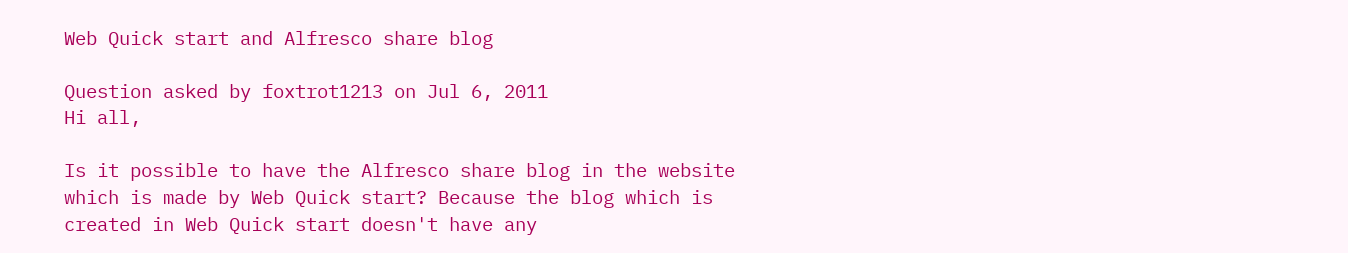Web Quick start and Alfresco share blog

Question asked by foxtrot1213 on Jul 6, 2011
Hi all,

Is it possible to have the Alfresco share blog in the website which is made by Web Quick start? Because the blog which is created in Web Quick start doesn't have any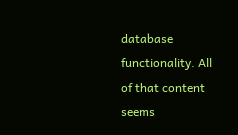database functionality. All of that content seems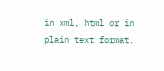in xml, html or in plain text format.